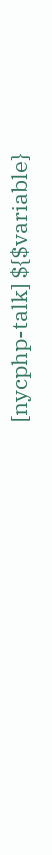[nycphp-talk] ${$variable}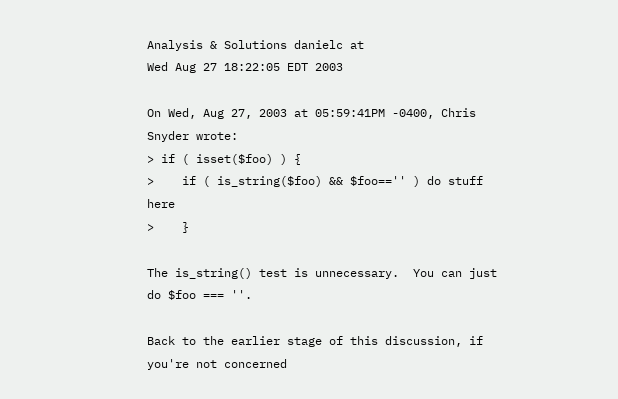Analysis & Solutions danielc at
Wed Aug 27 18:22:05 EDT 2003

On Wed, Aug 27, 2003 at 05:59:41PM -0400, Chris Snyder wrote:
> if ( isset($foo) ) {
>    if ( is_string($foo) && $foo=='' ) do stuff here
>    }

The is_string() test is unnecessary.  You can just do $foo === ''.

Back to the earlier stage of this discussion, if you're not concerned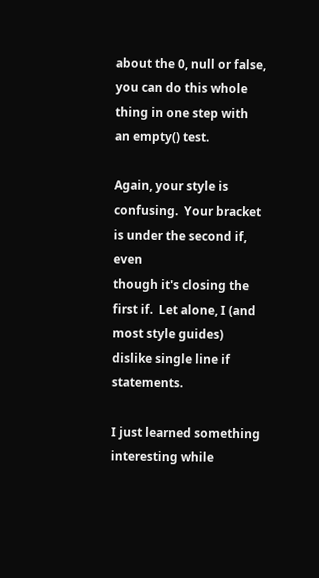about the 0, null or false, you can do this whole thing in one step with
an empty() test.

Again, your style is confusing.  Your bracket is under the second if, even
though it's closing the first if.  Let alone, I (and most style guides)
dislike single line if statements.

I just learned something interesting while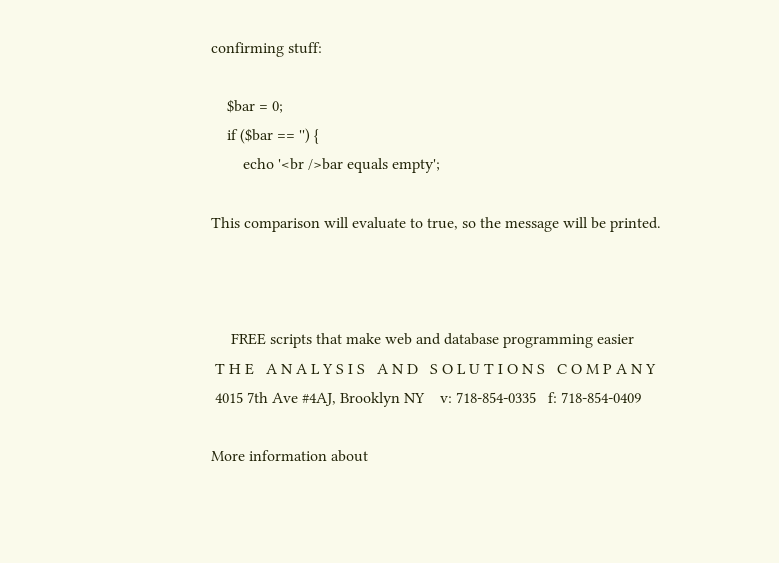confirming stuff:

    $bar = 0;
    if ($bar == '') {
        echo '<br />bar equals empty';

This comparison will evaluate to true, so the message will be printed.



     FREE scripts that make web and database programming easier
 T H E   A N A L Y S I S   A N D   S O L U T I O N S   C O M P A N Y
 4015 7th Ave #4AJ, Brooklyn NY    v: 718-854-0335   f: 718-854-0409

More information about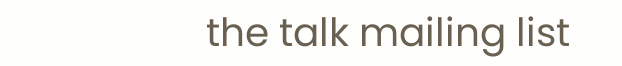the talk mailing list